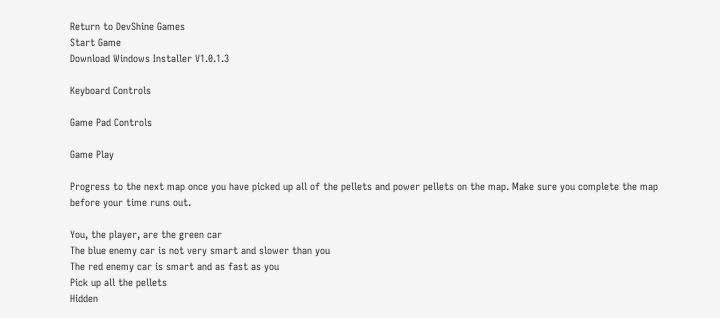Return to DevShine Games
Start Game
Download Windows Installer V1.0.1.3

Keyboard Controls

Game Pad Controls

Game Play

Progress to the next map once you have picked up all of the pellets and power pellets on the map. Make sure you complete the map before your time runs out.

You, the player, are the green car
The blue enemy car is not very smart and slower than you
The red enemy car is smart and as fast as you
Pick up all the pellets
Hidden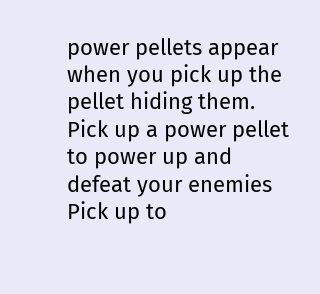power pellets appear when you pick up the pellet hiding them. Pick up a power pellet to power up and defeat your enemies
Pick up to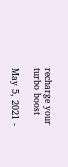recharge your turbo boost

May 5, 2021 -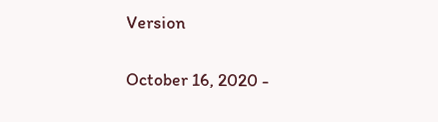Version

October 16, 2020 -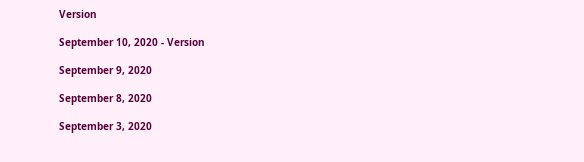Version

September 10, 2020 - Version

September 9, 2020

September 8, 2020

September 3, 2020